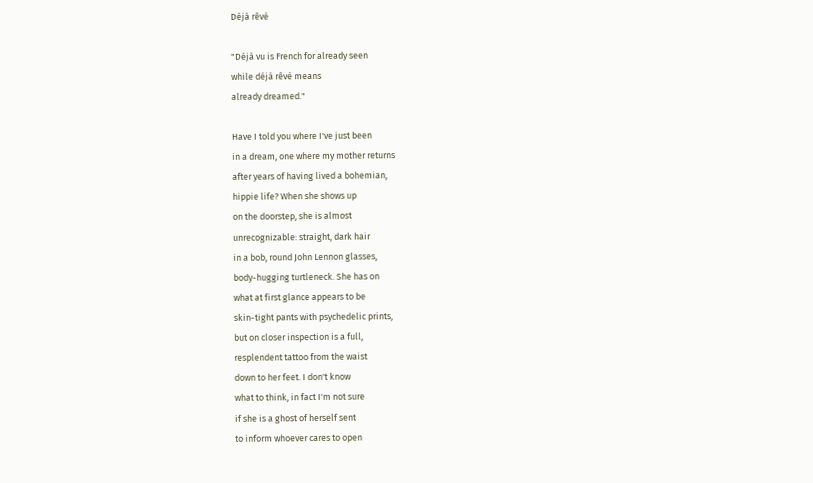Déjà rêvé

"Déjà vu is French for already seen
while déjà rêvé means
already dreamed."

Have I told you where I've just been
in a dream, one where my mother returns
after years of having lived a bohemian,
hippie life? When she shows up
on the doorstep, she is almost
unrecognizable: straight, dark hair
in a bob, round John Lennon glasses,
body-hugging turtleneck. She has on
what at first glance appears to be
skin-tight pants with psychedelic prints,
but on closer inspection is a full,
resplendent tattoo from the waist
down to her feet. I don't know
what to think, in fact I'm not sure
if she is a ghost of herself sent
to inform whoever cares to open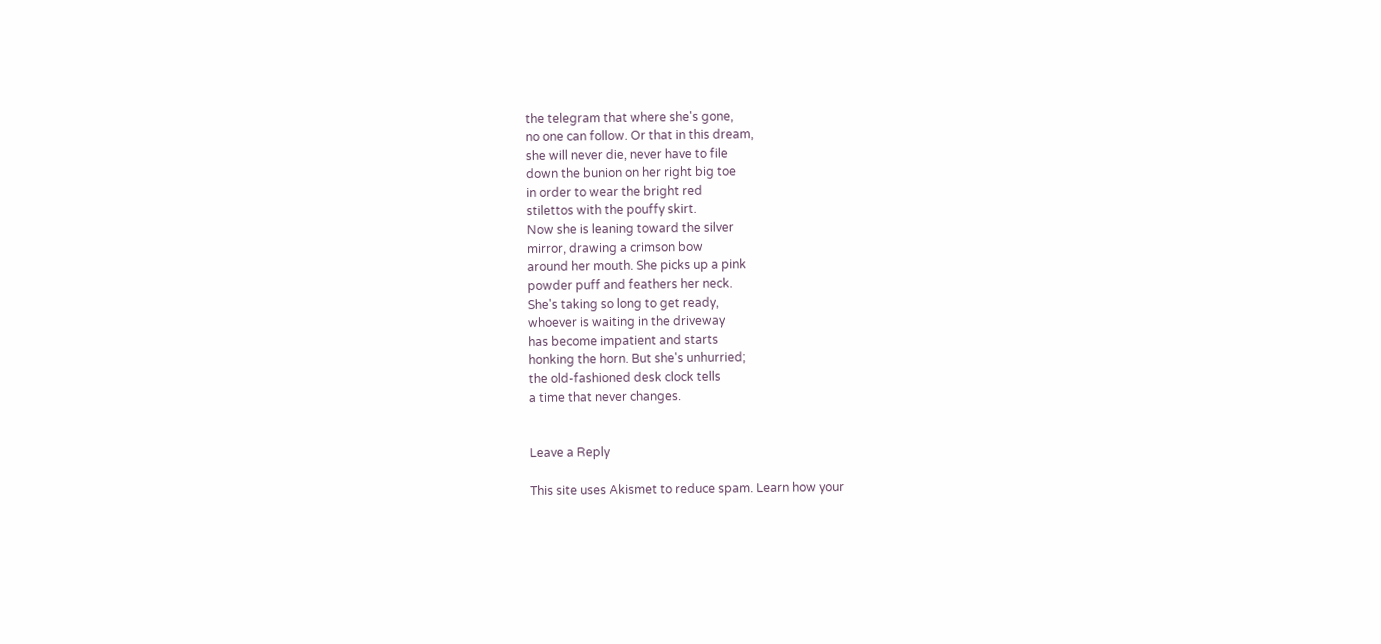the telegram that where she's gone,
no one can follow. Or that in this dream,
she will never die, never have to file
down the bunion on her right big toe
in order to wear the bright red
stilettos with the pouffy skirt.
Now she is leaning toward the silver
mirror, drawing a crimson bow
around her mouth. She picks up a pink
powder puff and feathers her neck.
She's taking so long to get ready,
whoever is waiting in the driveway
has become impatient and starts
honking the horn. But she's unhurried;
the old-fashioned desk clock tells
a time that never changes.


Leave a Reply

This site uses Akismet to reduce spam. Learn how your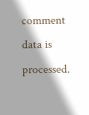comment data is processed.